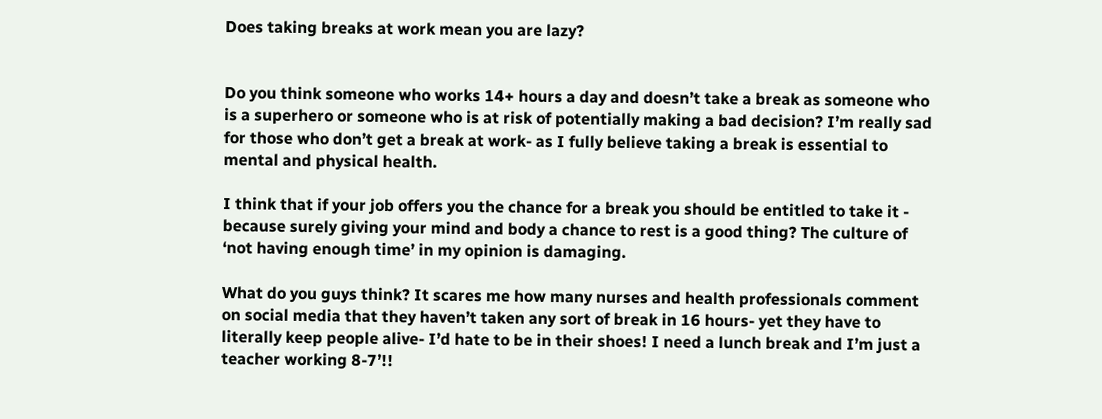Does taking breaks at work mean you are lazy?


Do you think someone who works 14+ hours a day and doesn’t take a break as someone who is a superhero or someone who is at risk of potentially making a bad decision? I’m really sad for those who don’t get a break at work- as I fully believe taking a break is essential to mental and physical health.

I think that if your job offers you the chance for a break you should be entitled to take it - because surely giving your mind and body a chance to rest is a good thing? The culture of ‘not having enough time’ in my opinion is damaging.

What do you guys think? It scares me how many nurses and health professionals comment on social media that they haven’t taken any sort of break in 16 hours- yet they have to literally keep people alive- I’d hate to be in their shoes! I need a lunch break and I’m just a teacher working 8-7’!!